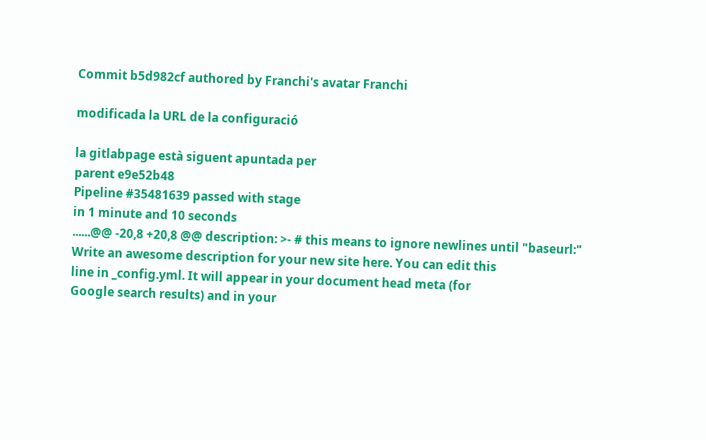Commit b5d982cf authored by Franchi's avatar Franchi

modificada la URL de la configuració

la gitlabpage està siguent apuntada per
parent e9e52b48
Pipeline #35481639 passed with stage
in 1 minute and 10 seconds
......@@ -20,8 +20,8 @@ description: >- # this means to ignore newlines until "baseurl:"
Write an awesome description for your new site here. You can edit this
line in _config.yml. It will appear in your document head meta (for
Google search results) and in your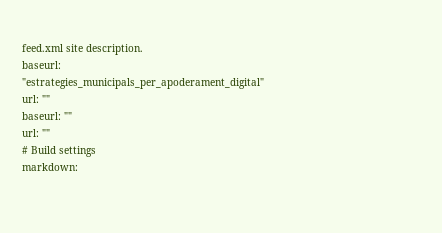feed.xml site description.
baseurl: "estrategies_municipals_per_apoderament_digital"
url: ""
baseurl: ""
url: ""
# Build settings
markdown: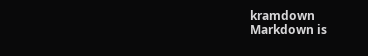kramdown
Markdown is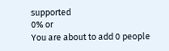supported
0% or
You are about to add 0 people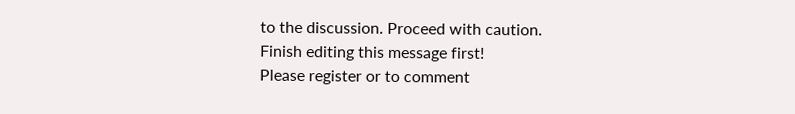to the discussion. Proceed with caution.
Finish editing this message first!
Please register or to comment